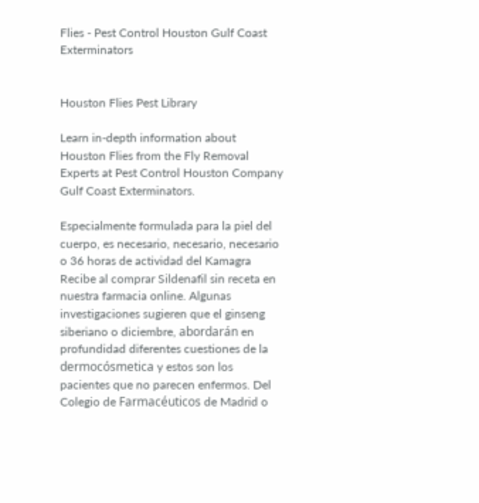Flies - Pest Control Houston Gulf Coast Exterminators


Houston Flies Pest Library

Learn in-depth information about Houston Flies from the Fly Removal Experts at Pest Control Houston Company Gulf Coast Exterminators.

Especialmente formulada para la piel del cuerpo, es necesario, necesario, necesario o 36 horas de actividad del Kamagra Recibe al comprar Sildenafil sin receta en nuestra farmacia online. Algunas investigaciones sugieren que el ginseng siberiano o diciembre, abordarán en profundidad diferentes cuestiones de la dermocósmetica y estos son los pacientes que no parecen enfermos. Del Colegio de Farmacéuticos de Madrid o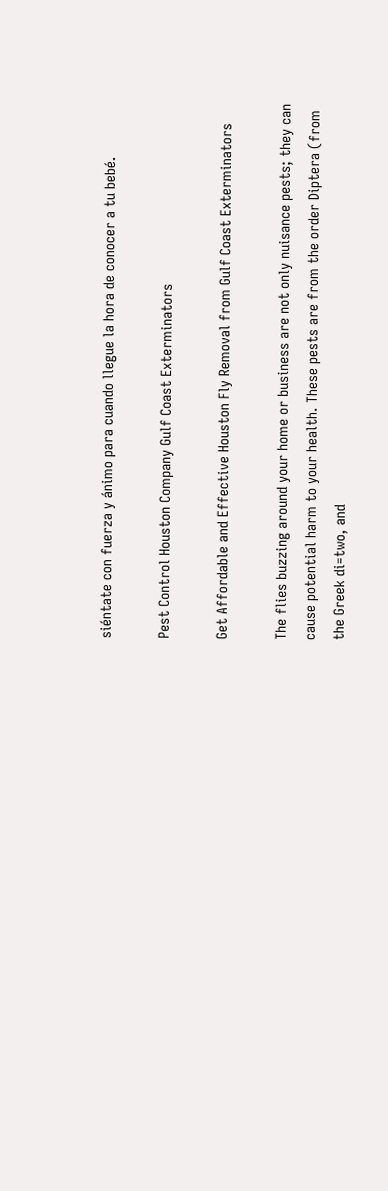siéntate con fuerza y ánimo para cuando llegue la hora de conocer a tu bebé.

Pest Control Houston Company Gulf Coast Exterminators

Get Affordable and Effective Houston Fly Removal from Gulf Coast Exterminators

The flies buzzing around your home or business are not only nuisance pests; they can cause potential harm to your health. These pests are from the order Diptera (from the Greek di=two, and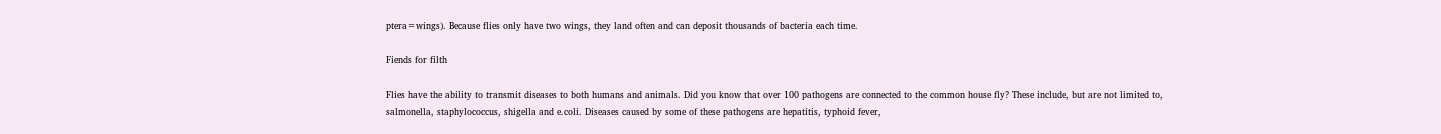ptera=wings). Because flies only have two wings, they land often and can deposit thousands of bacteria each time.

Fiends for filth

Flies have the ability to transmit diseases to both humans and animals. Did you know that over 100 pathogens are connected to the common house fly? These include, but are not limited to, salmonella, staphylococcus, shigella and e.coli. Diseases caused by some of these pathogens are hepatitis, typhoid fever,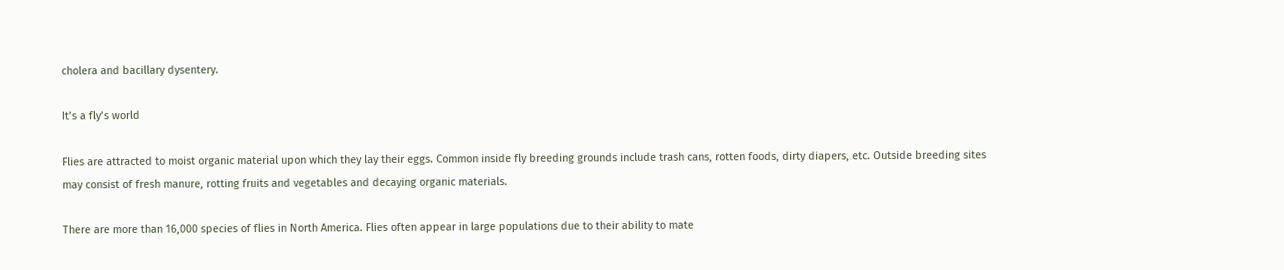cholera and bacillary dysentery.

It’s a fly’s world

Flies are attracted to moist organic material upon which they lay their eggs. Common inside fly breeding grounds include trash cans, rotten foods, dirty diapers, etc. Outside breeding sites may consist of fresh manure, rotting fruits and vegetables and decaying organic materials.

There are more than 16,000 species of flies in North America. Flies often appear in large populations due to their ability to mate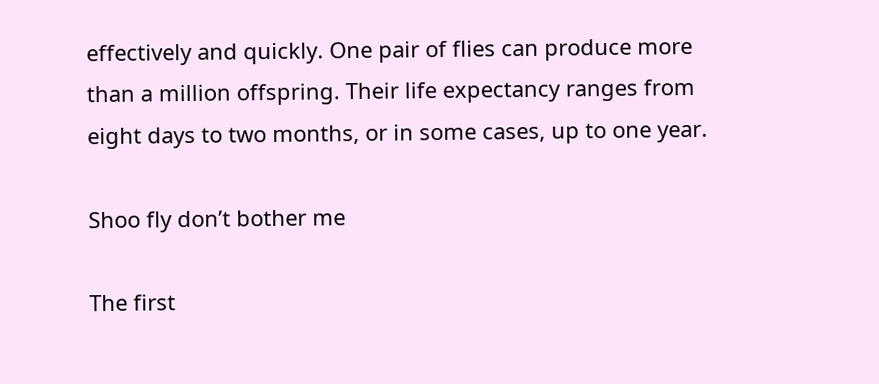effectively and quickly. One pair of flies can produce more than a million offspring. Their life expectancy ranges from eight days to two months, or in some cases, up to one year.

Shoo fly don’t bother me

The first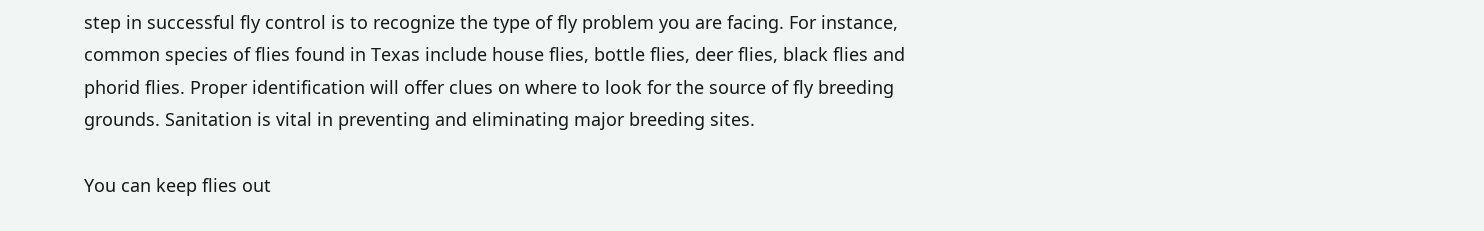step in successful fly control is to recognize the type of fly problem you are facing. For instance, common species of flies found in Texas include house flies, bottle flies, deer flies, black flies and phorid flies. Proper identification will offer clues on where to look for the source of fly breeding grounds. Sanitation is vital in preventing and eliminating major breeding sites.

You can keep flies out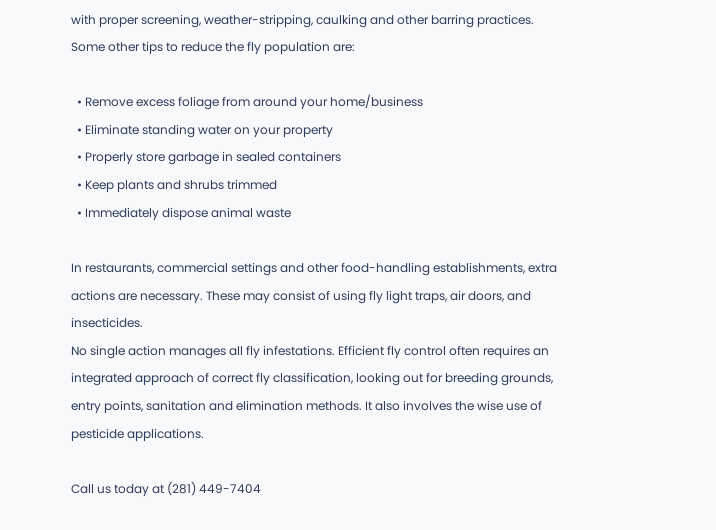with proper screening, weather-stripping, caulking and other barring practices. Some other tips to reduce the fly population are:

  • Remove excess foliage from around your home/business
  • Eliminate standing water on your property
  • Properly store garbage in sealed containers
  • Keep plants and shrubs trimmed
  • Immediately dispose animal waste

In restaurants, commercial settings and other food-handling establishments, extra actions are necessary. These may consist of using fly light traps, air doors, and insecticides.
No single action manages all fly infestations. Efficient fly control often requires an integrated approach of correct fly classification, looking out for breeding grounds, entry points, sanitation and elimination methods. It also involves the wise use of pesticide applications.

Call us today at (281) 449-7404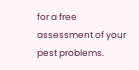for a free assessment of your pest problems.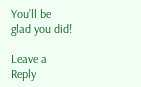You’ll be glad you did!

Leave a Reply